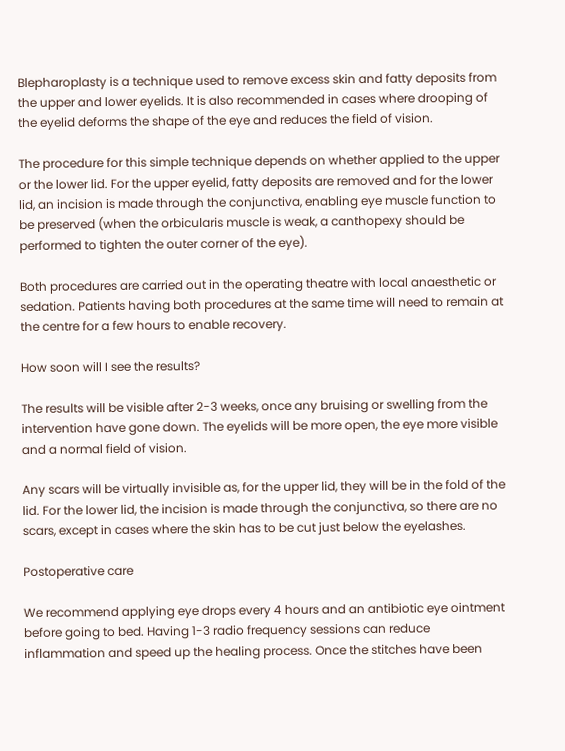Blepharoplasty is a technique used to remove excess skin and fatty deposits from the upper and lower eyelids. It is also recommended in cases where drooping of the eyelid deforms the shape of the eye and reduces the field of vision.

The procedure for this simple technique depends on whether applied to the upper or the lower lid. For the upper eyelid, fatty deposits are removed and for the lower lid, an incision is made through the conjunctiva, enabling eye muscle function to be preserved (when the orbicularis muscle is weak, a canthopexy should be performed to tighten the outer corner of the eye).

Both procedures are carried out in the operating theatre with local anaesthetic or sedation. Patients having both procedures at the same time will need to remain at the centre for a few hours to enable recovery.

How soon will I see the results?

The results will be visible after 2-3 weeks, once any bruising or swelling from the intervention have gone down. The eyelids will be more open, the eye more visible and a normal field of vision.

Any scars will be virtually invisible as, for the upper lid, they will be in the fold of the lid. For the lower lid, the incision is made through the conjunctiva, so there are no scars, except in cases where the skin has to be cut just below the eyelashes.

Postoperative care

We recommend applying eye drops every 4 hours and an antibiotic eye ointment before going to bed. Having 1-3 radio frequency sessions can reduce inflammation and speed up the healing process. Once the stitches have been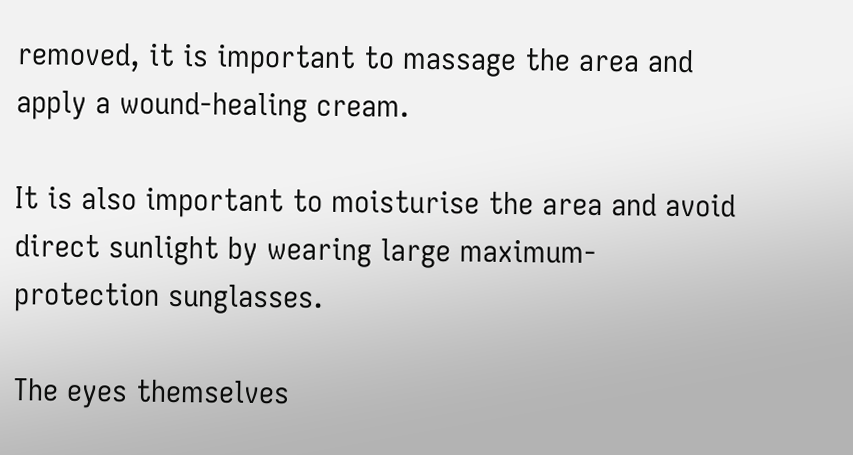removed, it is important to massage the area and apply a wound-healing cream.

It is also important to moisturise the area and avoid direct sunlight by wearing large maximum-protection sunglasses.

The eyes themselves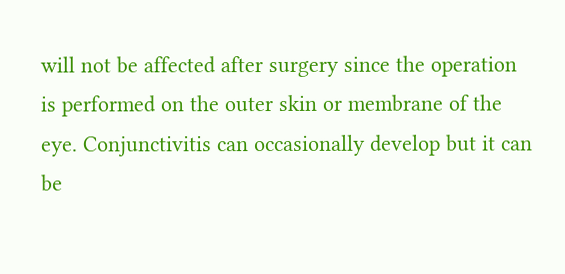will not be affected after surgery since the operation is performed on the outer skin or membrane of the eye. Conjunctivitis can occasionally develop but it can be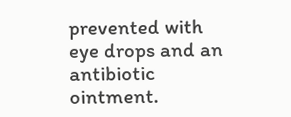prevented with eye drops and an antibiotic ointment.